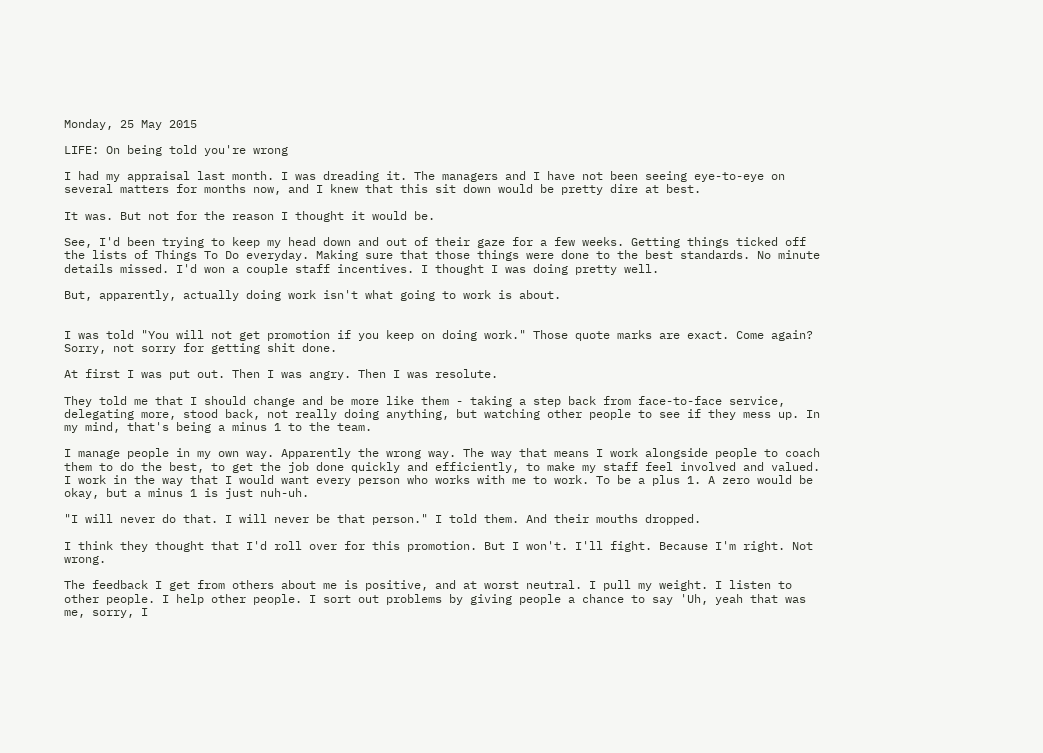Monday, 25 May 2015

LIFE: On being told you're wrong

I had my appraisal last month. I was dreading it. The managers and I have not been seeing eye-to-eye on several matters for months now, and I knew that this sit down would be pretty dire at best.

It was. But not for the reason I thought it would be.

See, I'd been trying to keep my head down and out of their gaze for a few weeks. Getting things ticked off the lists of Things To Do everyday. Making sure that those things were done to the best standards. No minute details missed. I'd won a couple staff incentives. I thought I was doing pretty well.

But, apparently, actually doing work isn't what going to work is about.


I was told "You will not get promotion if you keep on doing work." Those quote marks are exact. Come again? Sorry, not sorry for getting shit done.

At first I was put out. Then I was angry. Then I was resolute.

They told me that I should change and be more like them - taking a step back from face-to-face service, delegating more, stood back, not really doing anything, but watching other people to see if they mess up. In my mind, that's being a minus 1 to the team.

I manage people in my own way. Apparently the wrong way. The way that means I work alongside people to coach them to do the best, to get the job done quickly and efficiently, to make my staff feel involved and valued. I work in the way that I would want every person who works with me to work. To be a plus 1. A zero would be okay, but a minus 1 is just nuh-uh.

"I will never do that. I will never be that person." I told them. And their mouths dropped.

I think they thought that I'd roll over for this promotion. But I won't. I'll fight. Because I'm right. Not wrong.

The feedback I get from others about me is positive, and at worst neutral. I pull my weight. I listen to other people. I help other people. I sort out problems by giving people a chance to say 'Uh, yeah that was me, sorry, I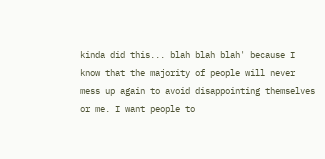kinda did this... blah blah blah' because I know that the majority of people will never mess up again to avoid disappointing themselves or me. I want people to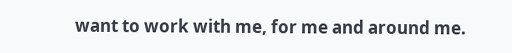want to work with me, for me and around me.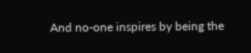And no-one inspires by being the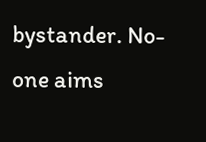bystander. No-one aims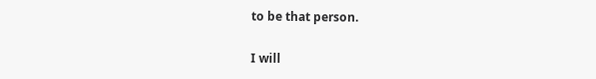to be that person.

I will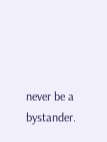never be a bystander.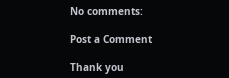No comments:

Post a Comment

Thank you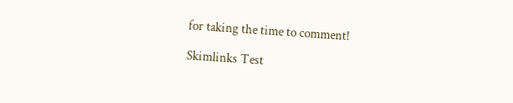for taking the time to comment!

Skimlinks Test